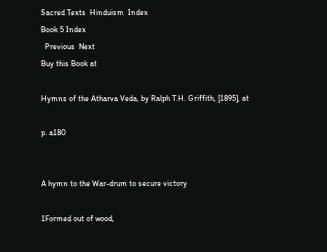Sacred Texts  Hinduism  Index
Book 5 Index
  Previous  Next
Buy this Book at

Hymns of the Atharva Veda, by Ralph T.H. Griffith, [1895], at

p. a180


A hymn to the War-drum to secure victory

1Formed out of wood,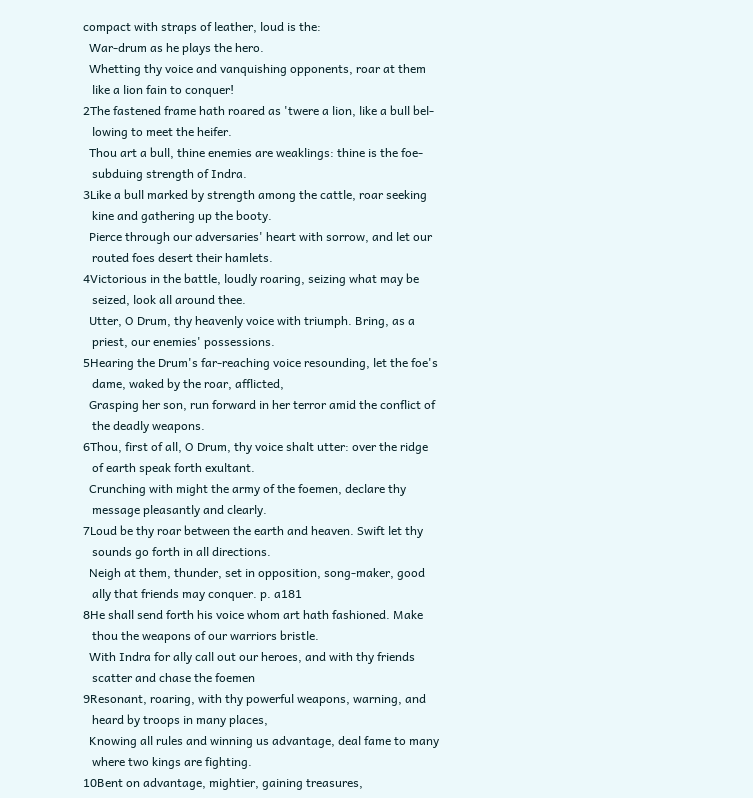compact with straps of leather, loud is the:
  War-drum as he plays the hero.
  Whetting thy voice and vanquishing opponents, roar at them
   like a lion fain to conquer!
2The fastened frame hath roared as 'twere a lion, like a bull bel-
   lowing to meet the heifer.
  Thou art a bull, thine enemies are weaklings: thine is the foe-
   subduing strength of Indra.
3Like a bull marked by strength among the cattle, roar seeking
   kine and gathering up the booty.
  Pierce through our adversaries' heart with sorrow, and let our
   routed foes desert their hamlets.
4Victorious in the battle, loudly roaring, seizing what may be
   seized, look all around thee.
  Utter, O Drum, thy heavenly voice with triumph. Bring, as a
   priest, our enemies' possessions.
5Hearing the Drum's far-reaching voice resounding, let the foe's
   dame, waked by the roar, afflicted,
  Grasping her son, run forward in her terror amid the conflict of
   the deadly weapons.
6Thou, first of all, O Drum, thy voice shalt utter: over the ridge
   of earth speak forth exultant.
  Crunching with might the army of the foemen, declare thy
   message pleasantly and clearly.
7Loud be thy roar between the earth and heaven. Swift let thy
   sounds go forth in all directions.
  Neigh at them, thunder, set in opposition, song-maker, good
   ally that friends may conquer. p. a181
8He shall send forth his voice whom art hath fashioned. Make
   thou the weapons of our warriors bristle.
  With Indra for ally call out our heroes, and with thy friends
   scatter and chase the foemen
9Resonant, roaring, with thy powerful weapons, warning, and
   heard by troops in many places,
  Knowing all rules and winning us advantage, deal fame to many
   where two kings are fighting.
10Bent on advantage, mightier, gaining treasures,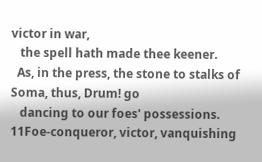victor in war,
   the spell hath made thee keener.
  As, in the press, the stone to stalks of Soma, thus, Drum! go
   dancing to our foes' possessions.
11Foe-conqueror, victor, vanquishing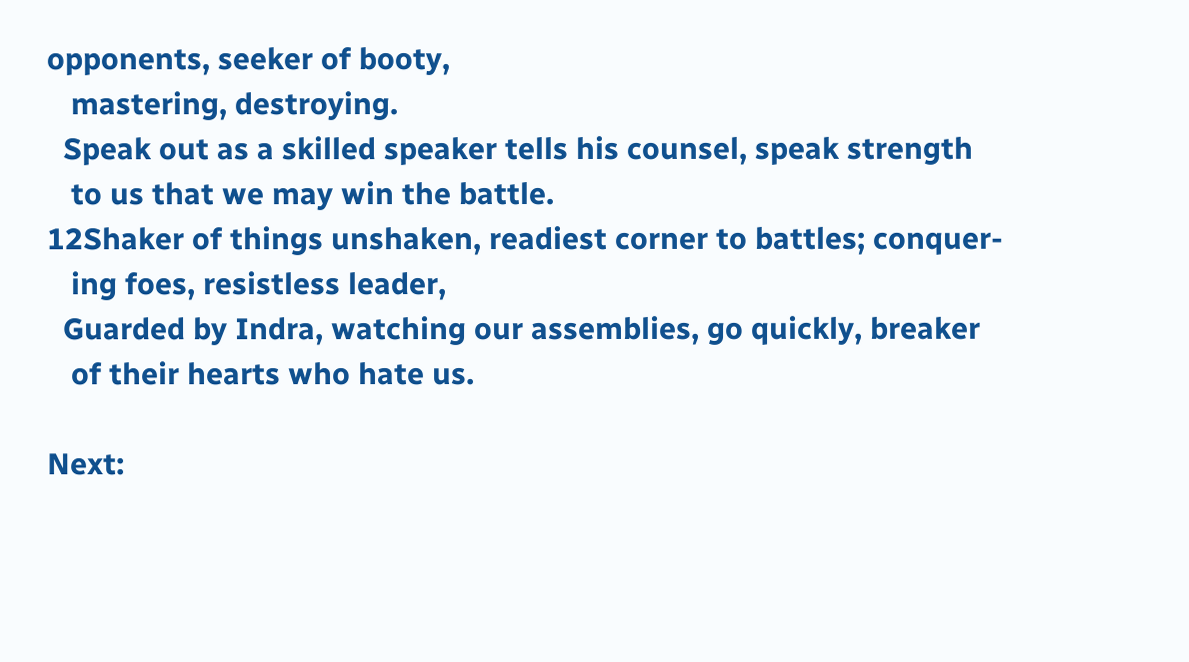opponents, seeker of booty,
   mastering, destroying.
  Speak out as a skilled speaker tells his counsel, speak strength
   to us that we may win the battle.
12Shaker of things unshaken, readiest corner to battles; conquer-
   ing foes, resistless leader,
  Guarded by Indra, watching our assemblies, go quickly, breaker
   of their hearts who hate us.

Next: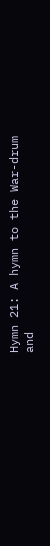Hymn 21: A hymn to the War-drum and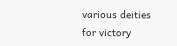various deities for victory